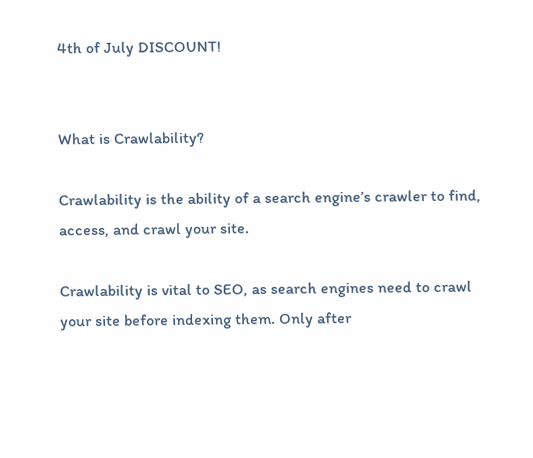4th of July DISCOUNT!


What is Crawlability?

Crawlability is the ability of a search engine’s crawler to find, access, and crawl your site.

Crawlability is vital to SEO, as search engines need to crawl your site before indexing them. Only after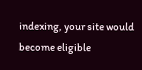indexing, your site would become eligible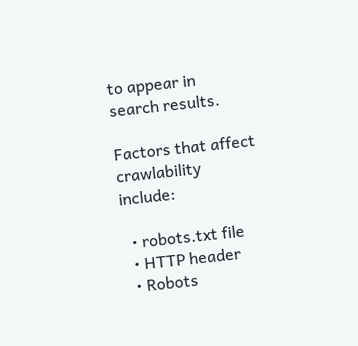to appear in search results.

Factors that affect crawlability include:

  • robots.txt file
  • HTTP header
  • Robots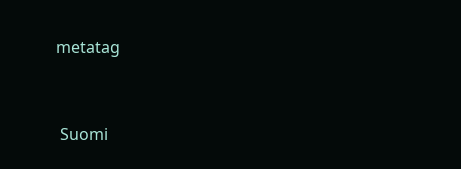metatag


 Suomi